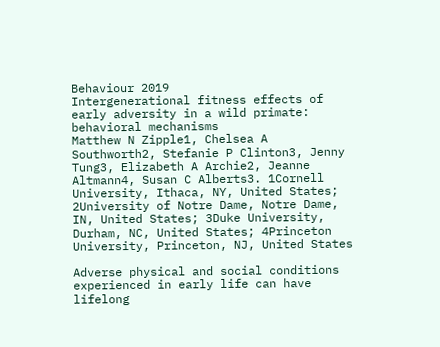Behaviour 2019
Intergenerational fitness effects of early adversity in a wild primate: behavioral mechanisms
Matthew N Zipple1, Chelsea A Southworth2, Stefanie P Clinton3, Jenny Tung3, Elizabeth A Archie2, Jeanne Altmann4, Susan C Alberts3. 1Cornell University, Ithaca, NY, United States; 2University of Notre Dame, Notre Dame, IN, United States; 3Duke University, Durham, NC, United States; 4Princeton University, Princeton, NJ, United States

Adverse physical and social conditions experienced in early life can have lifelong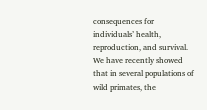consequences for individuals’ health, reproduction, and survival. We have recently showed that in several populations of wild primates, the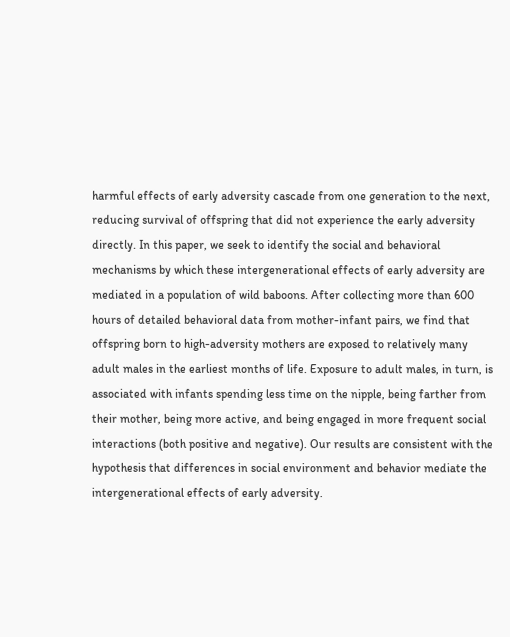harmful effects of early adversity cascade from one generation to the next, reducing survival of offspring that did not experience the early adversity directly. In this paper, we seek to identify the social and behavioral mechanisms by which these intergenerational effects of early adversity are mediated in a population of wild baboons. After collecting more than 600 hours of detailed behavioral data from mother-infant pairs, we find that offspring born to high-adversity mothers are exposed to relatively many adult males in the earliest months of life. Exposure to adult males, in turn, is associated with infants spending less time on the nipple, being farther from their mother, being more active, and being engaged in more frequent social interactions (both positive and negative). Our results are consistent with the hypothesis that differences in social environment and behavior mediate the intergenerational effects of early adversity.